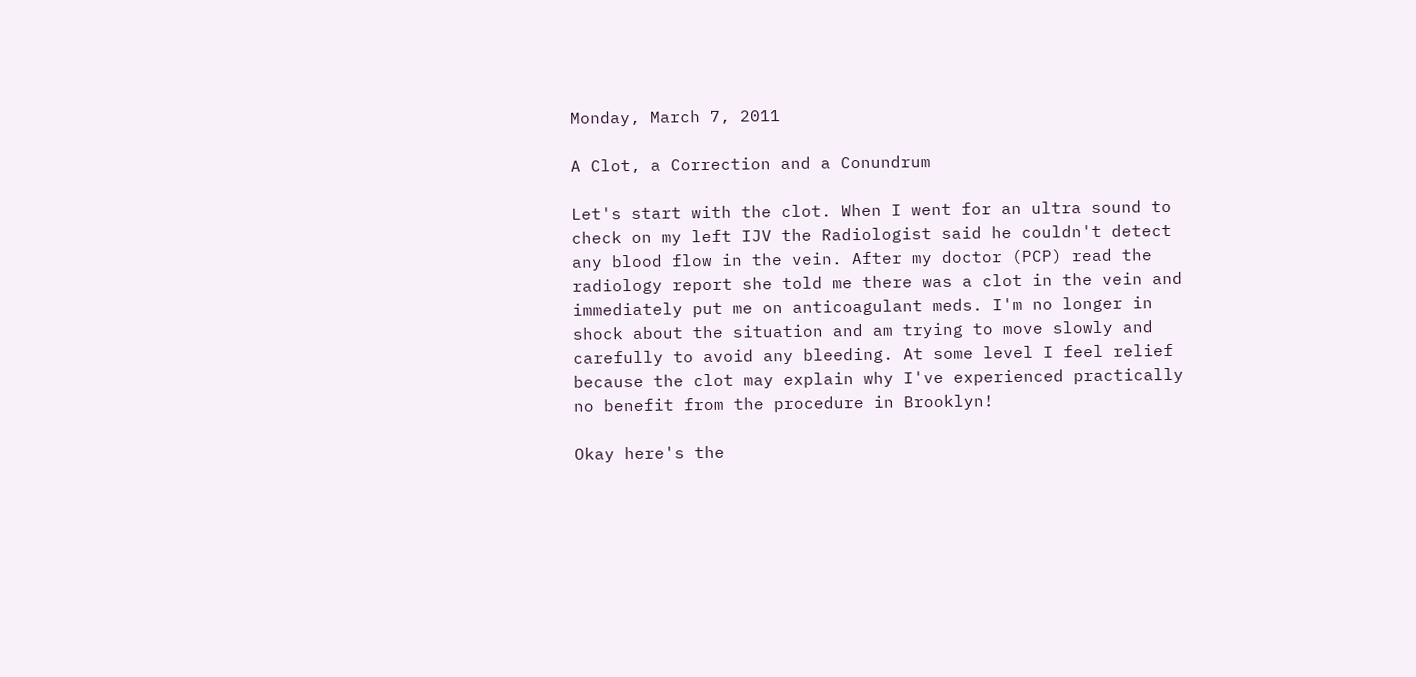Monday, March 7, 2011

A Clot, a Correction and a Conundrum

Let's start with the clot. When I went for an ultra sound to check on my left IJV the Radiologist said he couldn't detect any blood flow in the vein. After my doctor (PCP) read the radiology report she told me there was a clot in the vein and immediately put me on anticoagulant meds. I'm no longer in shock about the situation and am trying to move slowly and carefully to avoid any bleeding. At some level I feel relief because the clot may explain why I've experienced practically no benefit from the procedure in Brooklyn!

Okay here's the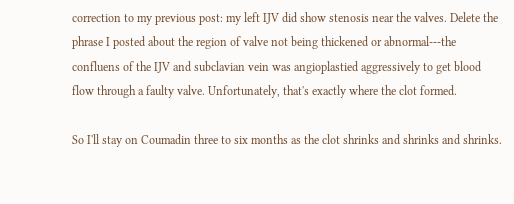correction to my previous post: my left IJV did show stenosis near the valves. Delete the phrase I posted about the region of valve not being thickened or abnormal---the confluens of the IJV and subclavian vein was angioplastied aggressively to get blood flow through a faulty valve. Unfortunately, that's exactly where the clot formed.

So I'll stay on Coumadin three to six months as the clot shrinks and shrinks and shrinks.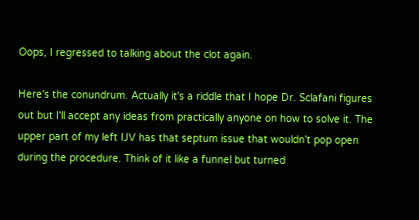Oops, I regressed to talking about the clot again.

Here's the conundrum. Actually it's a riddle that I hope Dr. Sclafani figures out but I'll accept any ideas from practically anyone on how to solve it. The upper part of my left IJV has that septum issue that wouldn't pop open during the procedure. Think of it like a funnel but turned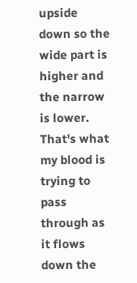upside down so the wide part is higher and the narrow is lower. That's what my blood is trying to pass through as it flows down the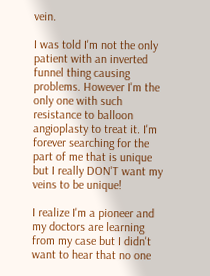vein.

I was told I'm not the only patient with an inverted funnel thing causing problems. However I'm the only one with such resistance to balloon angioplasty to treat it. I'm forever searching for the part of me that is unique but I really DON'T want my veins to be unique!

I realize I'm a pioneer and my doctors are learning from my case but I didn't want to hear that no one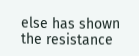else has shown the resistance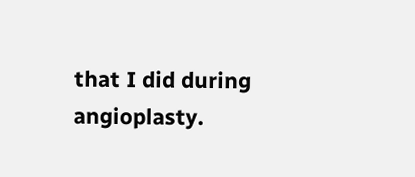that I did during angioplasty.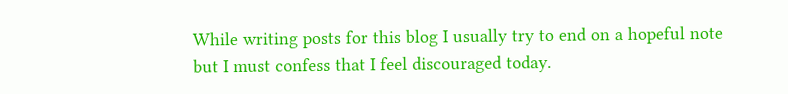While writing posts for this blog I usually try to end on a hopeful note but I must confess that I feel discouraged today.